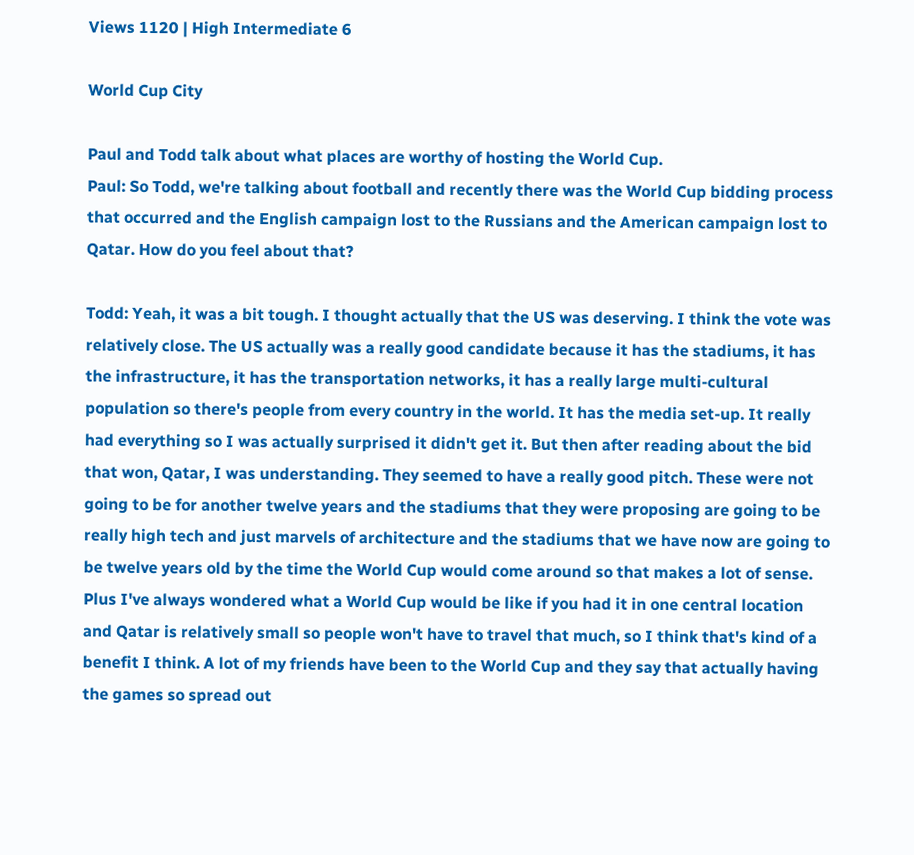Views 1120 | High Intermediate 6

World Cup City

Paul and Todd talk about what places are worthy of hosting the World Cup.
Paul: So Todd, we're talking about football and recently there was the World Cup bidding process that occurred and the English campaign lost to the Russians and the American campaign lost to Qatar. How do you feel about that?

Todd: Yeah, it was a bit tough. I thought actually that the US was deserving. I think the vote was relatively close. The US actually was a really good candidate because it has the stadiums, it has the infrastructure, it has the transportation networks, it has a really large multi-cultural population so there's people from every country in the world. It has the media set-up. It really had everything so I was actually surprised it didn't get it. But then after reading about the bid that won, Qatar, I was understanding. They seemed to have a really good pitch. These were not going to be for another twelve years and the stadiums that they were proposing are going to be really high tech and just marvels of architecture and the stadiums that we have now are going to be twelve years old by the time the World Cup would come around so that makes a lot of sense. Plus I've always wondered what a World Cup would be like if you had it in one central location and Qatar is relatively small so people won't have to travel that much, so I think that's kind of a benefit I think. A lot of my friends have been to the World Cup and they say that actually having the games so spread out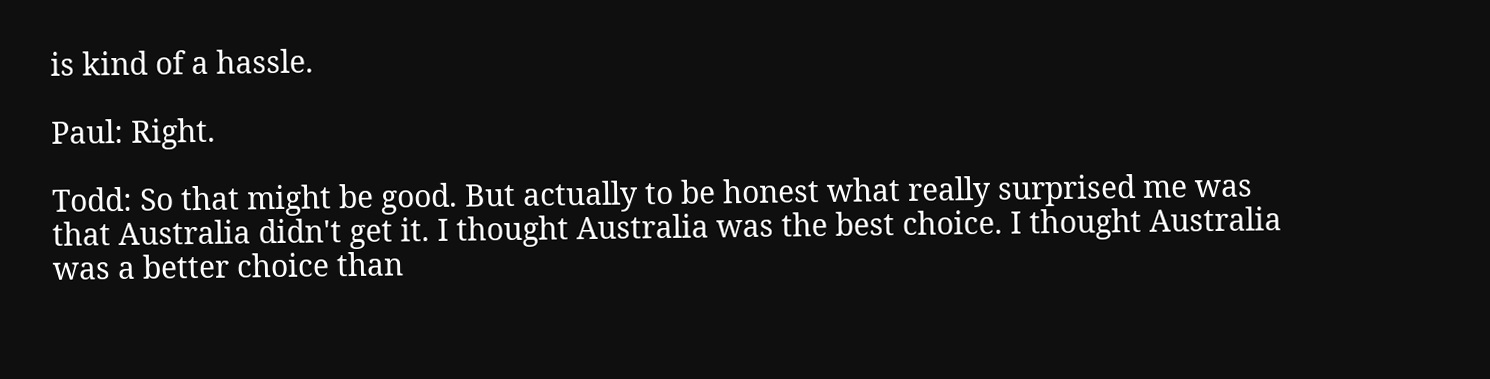is kind of a hassle.

Paul: Right.

Todd: So that might be good. But actually to be honest what really surprised me was that Australia didn't get it. I thought Australia was the best choice. I thought Australia was a better choice than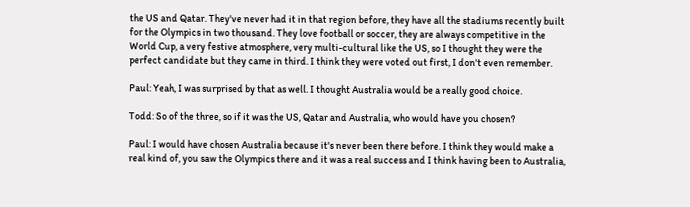the US and Qatar. They've never had it in that region before, they have all the stadiums recently built for the Olympics in two thousand. They love football or soccer, they are always competitive in the World Cup, a very festive atmosphere, very multi-cultural like the US, so I thought they were the perfect candidate but they came in third. I think they were voted out first, I don't even remember.

Paul: Yeah, I was surprised by that as well. I thought Australia would be a really good choice.

Todd: So of the three, so if it was the US, Qatar and Australia, who would have you chosen?

Paul: I would have chosen Australia because it's never been there before. I think they would make a real kind of, you saw the Olympics there and it was a real success and I think having been to Australia,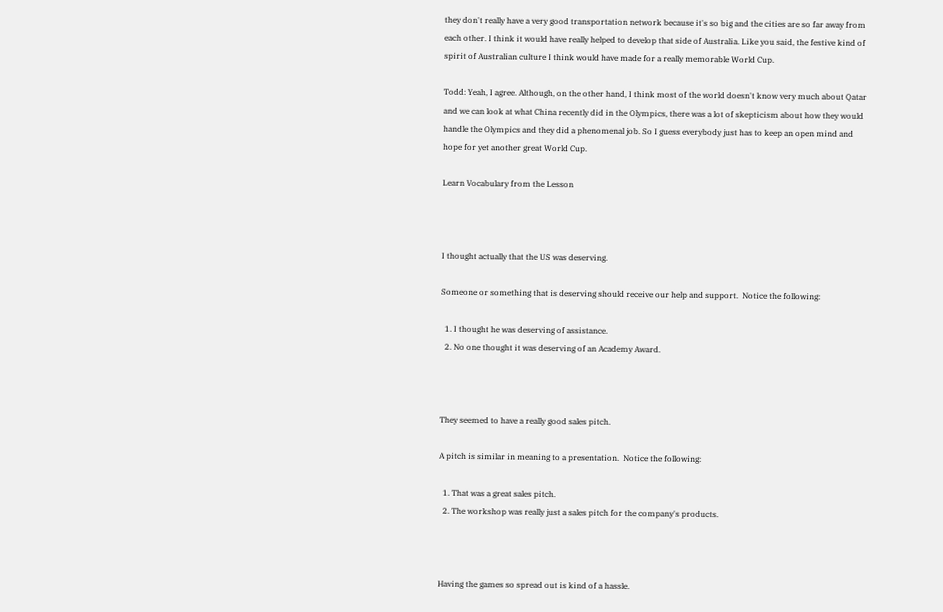they don't really have a very good transportation network because it's so big and the cities are so far away from each other. I think it would have really helped to develop that side of Australia. Like you said, the festive kind of spirit of Australian culture I think would have made for a really memorable World Cup.

Todd: Yeah, I agree. Although, on the other hand, I think most of the world doesn't know very much about Qatar and we can look at what China recently did in the Olympics, there was a lot of skepticism about how they would handle the Olympics and they did a phenomenal job. So I guess everybody just has to keep an open mind and hope for yet another great World Cup.

Learn Vocabulary from the Lesson



I thought actually that the US was deserving.

Someone or something that is deserving should receive our help and support.  Notice the following:

  1. I thought he was deserving of assistance.
  2. No one thought it was deserving of an Academy Award.



They seemed to have a really good sales pitch.

A pitch is similar in meaning to a presentation.  Notice the following:

  1. That was a great sales pitch.
  2. The workshop was really just a sales pitch for the company's products.



Having the games so spread out is kind of a hassle.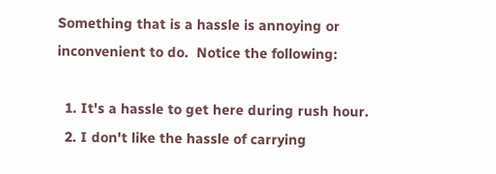Something that is a hassle is annoying or inconvenient to do.  Notice the following:

  1. It's a hassle to get here during rush hour.
  2. I don't like the hassle of carrying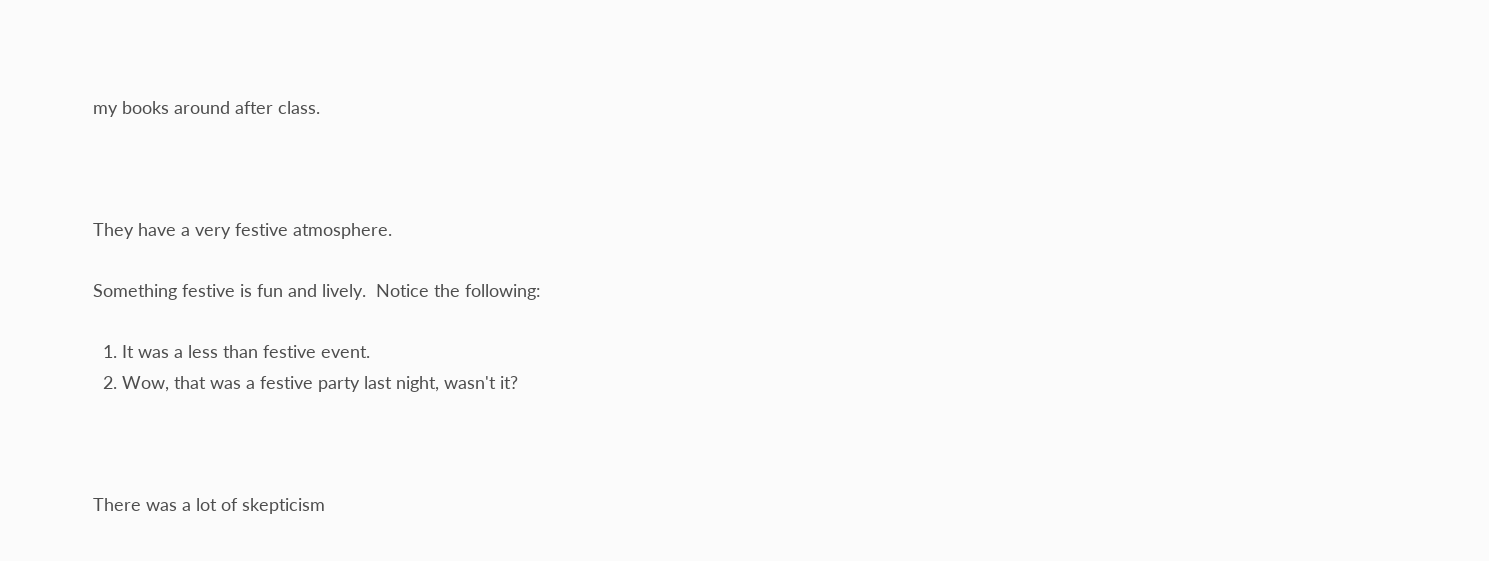my books around after class.



They have a very festive atmosphere.

Something festive is fun and lively.  Notice the following:

  1. It was a less than festive event.
  2. Wow, that was a festive party last night, wasn't it?



There was a lot of skepticism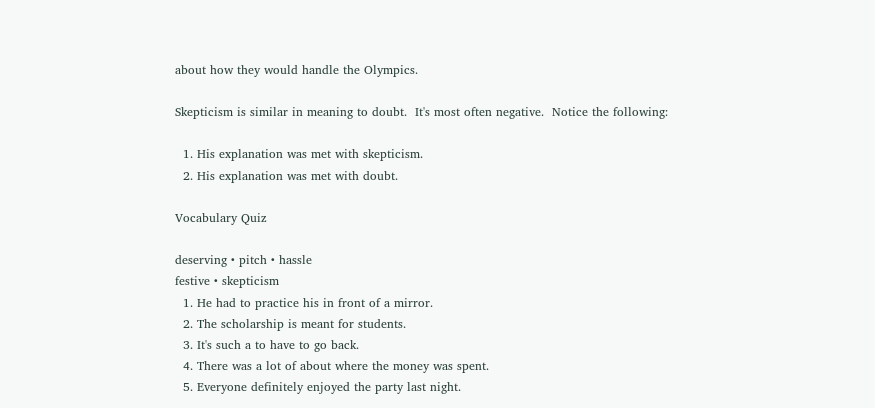about how they would handle the Olympics.

Skepticism is similar in meaning to doubt.  It's most often negative.  Notice the following:

  1. His explanation was met with skepticism.
  2. His explanation was met with doubt.

Vocabulary Quiz

deserving • pitch • hassle
festive • skepticism
  1. He had to practice his in front of a mirror.
  2. The scholarship is meant for students.
  3. It's such a to have to go back.
  4. There was a lot of about where the money was spent.
  5. Everyone definitely enjoyed the party last night.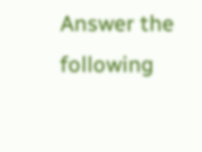Answer the following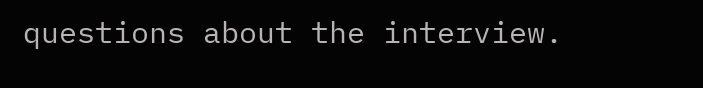questions about the interview.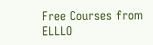Free Courses from ELLLO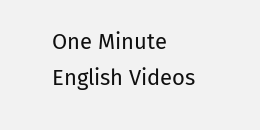One Minute English Videos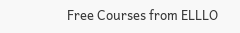Free Courses from ELLLO